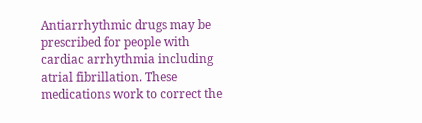Antiarrhythmic drugs may be prescribed for people with cardiac arrhythmia including atrial fibrillation. These medications work to correct the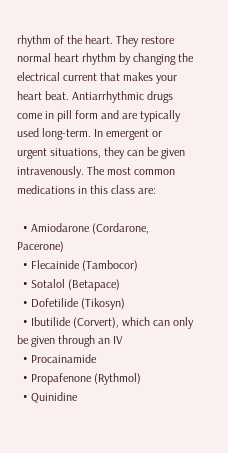rhythm of the heart. They restore normal heart rhythm by changing the electrical current that makes your heart beat. Antiarrhythmic drugs come in pill form and are typically used long-term. In emergent or urgent situations, they can be given intravenously. The most common medications in this class are:

  • Amiodarone (Cordarone, Pacerone)
  • Flecainide (Tambocor)
  • Sotalol (Betapace)
  • Dofetilide (Tikosyn)
  • Ibutilide (Corvert), which can only be given through an IV
  • Procainamide
  • Propafenone (Rythmol)
  • Quinidine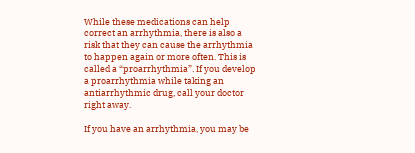While these medications can help correct an arrhythmia, there is also a risk that they can cause the arrhythmia to happen again or more often. This is called a “proarrhythmia”. If you develop a proarrhythmia while taking an antiarrhythmic drug, call your doctor right away.

If you have an arrhythmia, you may be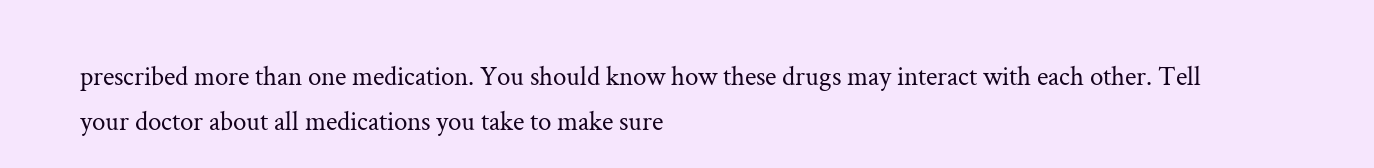prescribed more than one medication. You should know how these drugs may interact with each other. Tell your doctor about all medications you take to make sure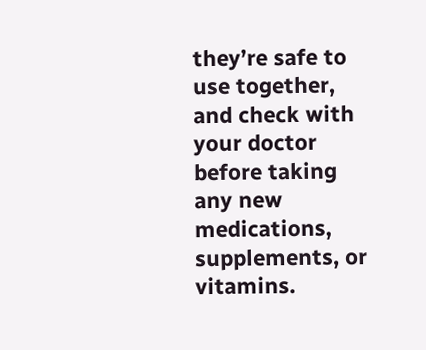they’re safe to use together, and check with your doctor before taking any new medications, supplements, or vitamins.